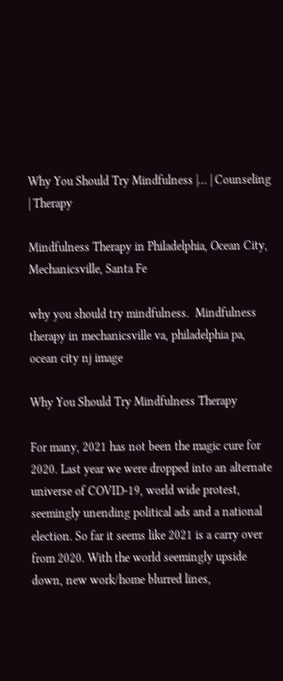Why You Should Try Mindfulness |… | Counseling | Therapy

Mindfulness Therapy in Philadelphia, Ocean City, Mechanicsville, Santa Fe

why you should try mindfulness.  Mindfulness therapy in mechanicsville va, philadelphia pa, ocean city nj image

Why You Should Try Mindfulness Therapy

For many, 2021 has not been the magic cure for 2020. Last year we were dropped into an alternate universe of COVID-19, world wide protest, seemingly unending political ads and a national election. So far it seems like 2021 is a carry over from 2020. With the world seemingly upside down, new work/home blurred lines,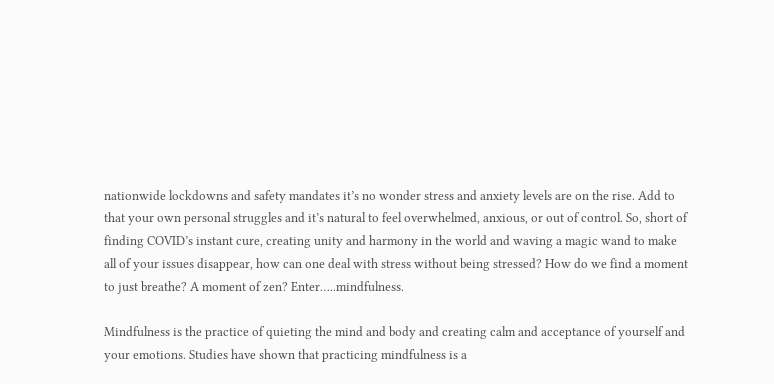nationwide lockdowns and safety mandates it’s no wonder stress and anxiety levels are on the rise. Add to that your own personal struggles and it’s natural to feel overwhelmed, anxious, or out of control. So, short of finding COVID’s instant cure, creating unity and harmony in the world and waving a magic wand to make all of your issues disappear, how can one deal with stress without being stressed? How do we find a moment to just breathe? A moment of zen? Enter…..mindfulness.

Mindfulness is the practice of quieting the mind and body and creating calm and acceptance of yourself and your emotions. Studies have shown that practicing mindfulness is a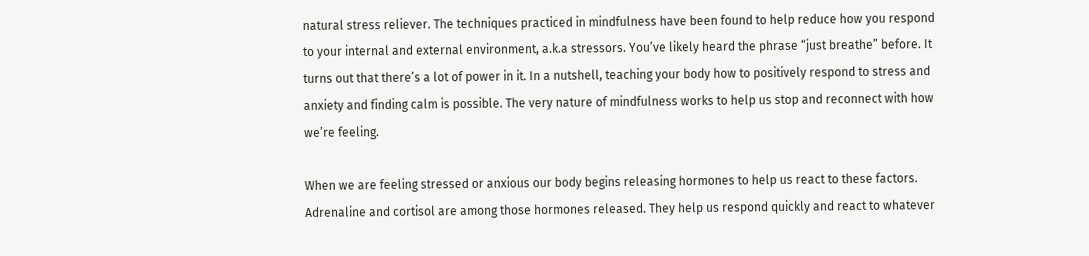natural stress reliever. The techniques practiced in mindfulness have been found to help reduce how you respond to your internal and external environment, a.k.a stressors. You’ve likely heard the phrase “just breathe” before. It turns out that there’s a lot of power in it. In a nutshell, teaching your body how to positively respond to stress and anxiety and finding calm is possible. The very nature of mindfulness works to help us stop and reconnect with how we’re feeling.

When we are feeling stressed or anxious our body begins releasing hormones to help us react to these factors. Adrenaline and cortisol are among those hormones released. They help us respond quickly and react to whatever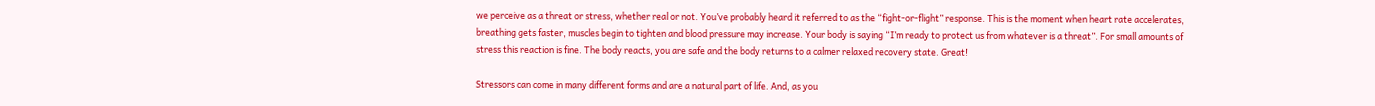we perceive as a threat or stress, whether real or not. You’ve probably heard it referred to as the “fight-or-flight” response. This is the moment when heart rate accelerates, breathing gets faster, muscles begin to tighten and blood pressure may increase. Your body is saying “I’m ready to protect us from whatever is a threat”. For small amounts of stress this reaction is fine. The body reacts, you are safe and the body returns to a calmer relaxed recovery state. Great!

Stressors can come in many different forms and are a natural part of life. And, as you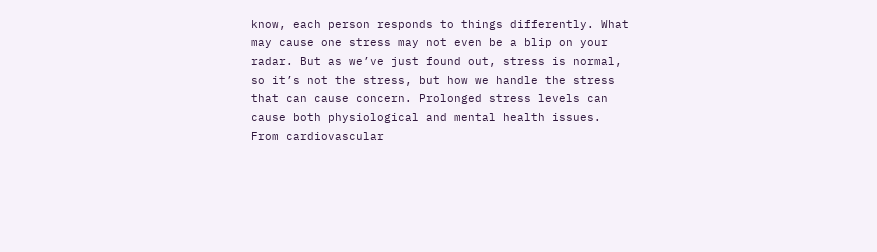know, each person responds to things differently. What may cause one stress may not even be a blip on your radar. But as we’ve just found out, stress is normal, so it’s not the stress, but how we handle the stress that can cause concern. Prolonged stress levels can cause both physiological and mental health issues. From cardiovascular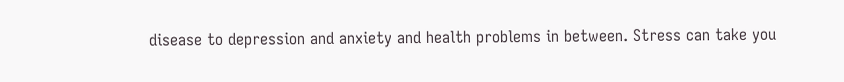disease to depression and anxiety and health problems in between. Stress can take you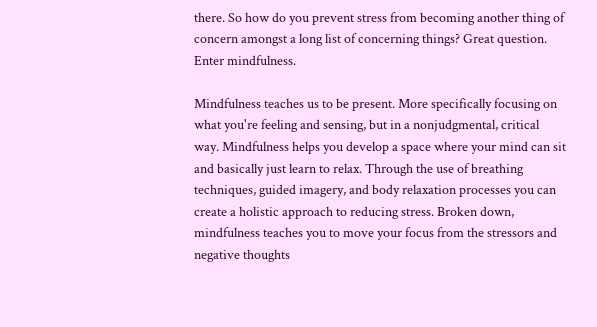there. So how do you prevent stress from becoming another thing of concern amongst a long list of concerning things? Great question. Enter mindfulness.

Mindfulness teaches us to be present. More specifically focusing on what you're feeling and sensing, but in a nonjudgmental, critical way. Mindfulness helps you develop a space where your mind can sit and basically just learn to relax. Through the use of breathing techniques, guided imagery, and body relaxation processes you can create a holistic approach to reducing stress. Broken down, mindfulness teaches you to move your focus from the stressors and negative thoughts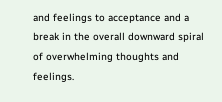and feelings to acceptance and a break in the overall downward spiral of overwhelming thoughts and feelings.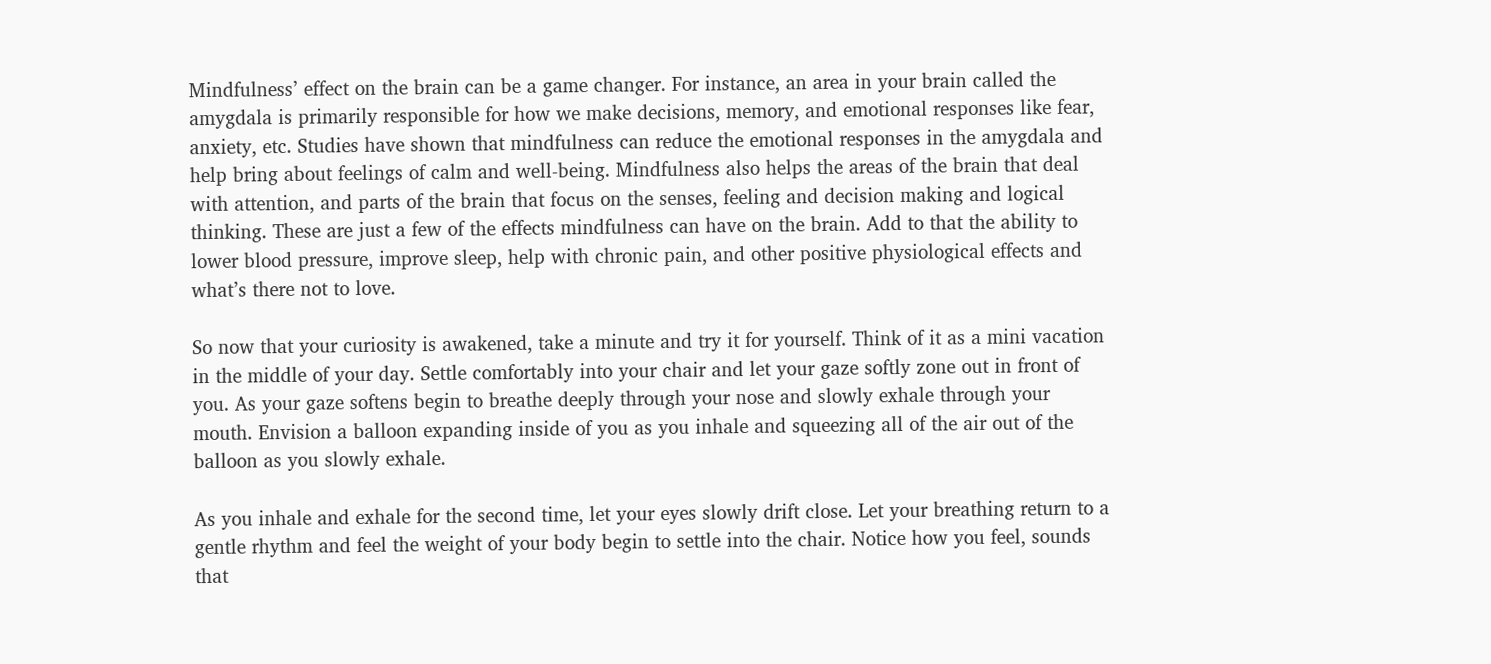Mindfulness’ effect on the brain can be a game changer. For instance, an area in your brain called the amygdala is primarily responsible for how we make decisions, memory, and emotional responses like fear, anxiety, etc. Studies have shown that mindfulness can reduce the emotional responses in the amygdala and help bring about feelings of calm and well-being. Mindfulness also helps the areas of the brain that deal with attention, and parts of the brain that focus on the senses, feeling and decision making and logical thinking. These are just a few of the effects mindfulness can have on the brain. Add to that the ability to lower blood pressure, improve sleep, help with chronic pain, and other positive physiological effects and what’s there not to love.

So now that your curiosity is awakened, take a minute and try it for yourself. Think of it as a mini vacation in the middle of your day. Settle comfortably into your chair and let your gaze softly zone out in front of you. As your gaze softens begin to breathe deeply through your nose and slowly exhale through your mouth. Envision a balloon expanding inside of you as you inhale and squeezing all of the air out of the balloon as you slowly exhale.

As you inhale and exhale for the second time, let your eyes slowly drift close. Let your breathing return to a gentle rhythm and feel the weight of your body begin to settle into the chair. Notice how you feel, sounds that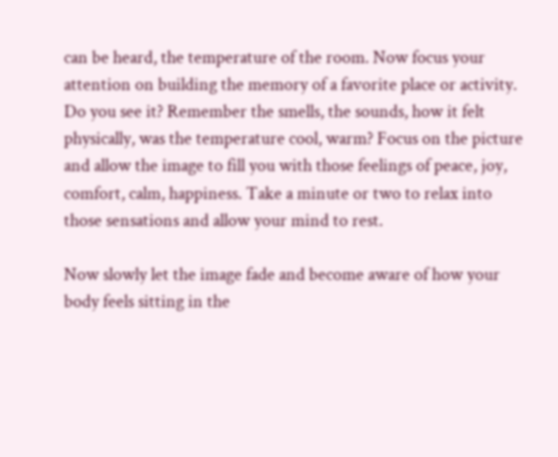can be heard, the temperature of the room. Now focus your attention on building the memory of a favorite place or activity. Do you see it? Remember the smells, the sounds, how it felt physically, was the temperature cool, warm? Focus on the picture and allow the image to fill you with those feelings of peace, joy, comfort, calm, happiness. Take a minute or two to relax into those sensations and allow your mind to rest.

Now slowly let the image fade and become aware of how your body feels sitting in the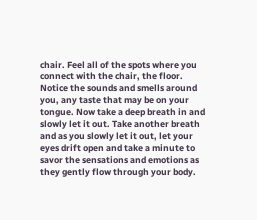chair. Feel all of the spots where you connect with the chair, the floor. Notice the sounds and smells around you, any taste that may be on your tongue. Now take a deep breath in and slowly let it out. Take another breath and as you slowly let it out, let your eyes drift open and take a minute to savor the sensations and emotions as they gently flow through your body.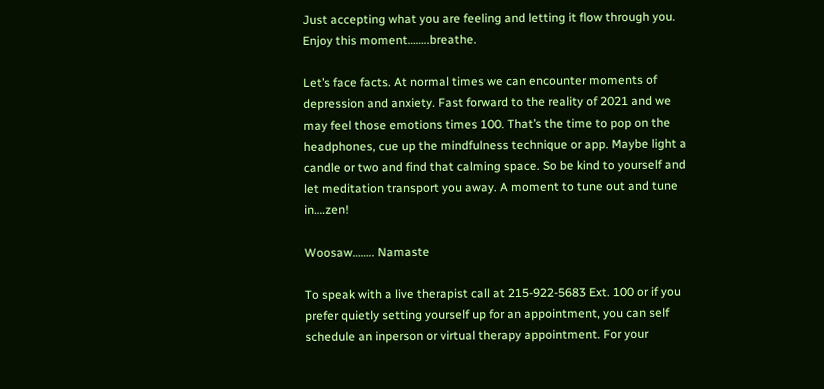Just accepting what you are feeling and letting it flow through you. Enjoy this moment……..breathe.

Let’s face facts. At normal times we can encounter moments of depression and anxiety. Fast forward to the reality of 2021 and we may feel those emotions times 100. That’s the time to pop on the headphones, cue up the mindfulness technique or app. Maybe light a candle or two and find that calming space. So be kind to yourself and let meditation transport you away. A moment to tune out and tune in….zen!

Woosaw…….. Namaste

To speak with a live therapist call at 215-922-5683 Ext. 100 or if you prefer quietly setting yourself up for an appointment, you can self schedule an inperson or virtual therapy appointment. For your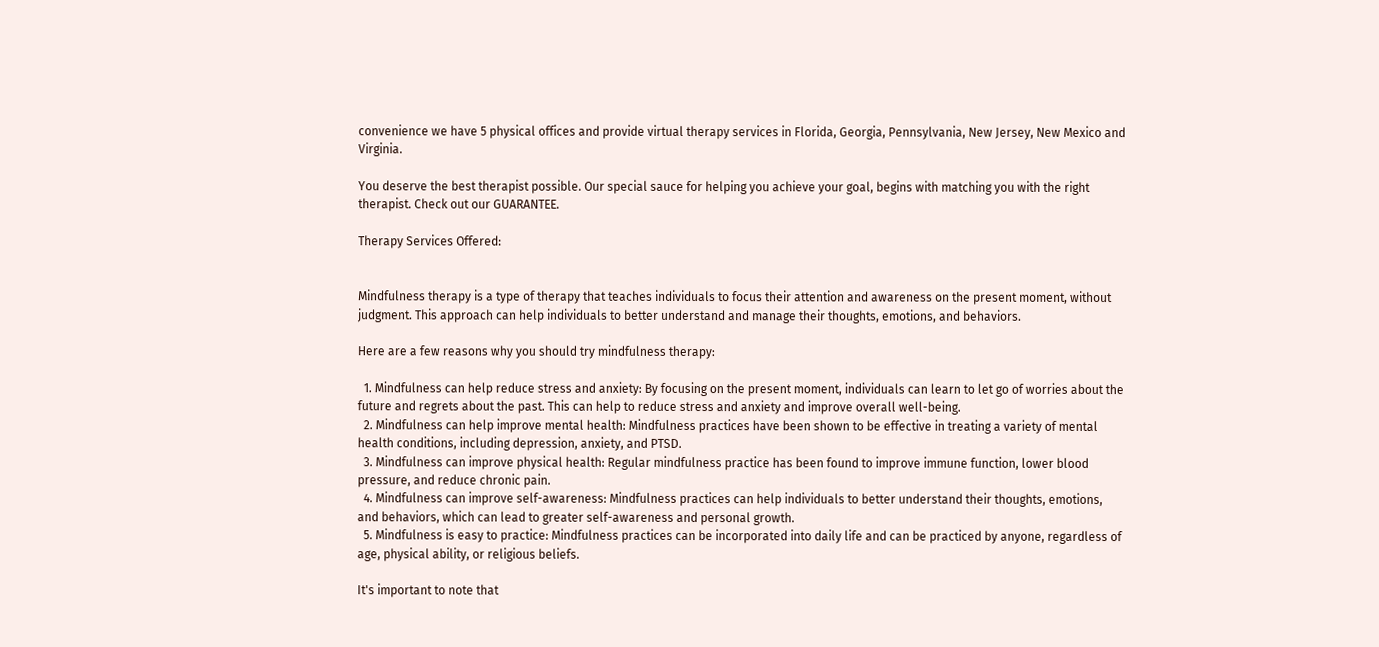convenience we have 5 physical offices and provide virtual therapy services in Florida, Georgia, Pennsylvania, New Jersey, New Mexico and Virginia.

You deserve the best therapist possible. Our special sauce for helping you achieve your goal, begins with matching you with the right therapist. Check out our GUARANTEE.

Therapy Services Offered:


Mindfulness therapy is a type of therapy that teaches individuals to focus their attention and awareness on the present moment, without judgment. This approach can help individuals to better understand and manage their thoughts, emotions, and behaviors.

Here are a few reasons why you should try mindfulness therapy:

  1. Mindfulness can help reduce stress and anxiety: By focusing on the present moment, individuals can learn to let go of worries about the future and regrets about the past. This can help to reduce stress and anxiety and improve overall well-being.
  2. Mindfulness can help improve mental health: Mindfulness practices have been shown to be effective in treating a variety of mental health conditions, including depression, anxiety, and PTSD.
  3. Mindfulness can improve physical health: Regular mindfulness practice has been found to improve immune function, lower blood pressure, and reduce chronic pain.
  4. Mindfulness can improve self-awareness: Mindfulness practices can help individuals to better understand their thoughts, emotions, and behaviors, which can lead to greater self-awareness and personal growth.
  5. Mindfulness is easy to practice: Mindfulness practices can be incorporated into daily life and can be practiced by anyone, regardless of age, physical ability, or religious beliefs.

It's important to note that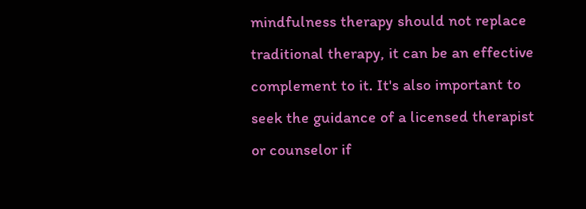mindfulness therapy should not replace traditional therapy, it can be an effective complement to it. It's also important to seek the guidance of a licensed therapist or counselor if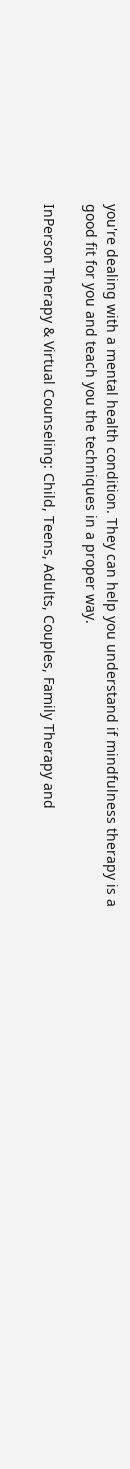you're dealing with a mental health condition. They can help you understand if mindfulness therapy is a good fit for you and teach you the techniques in a proper way.

InPerson Therapy & Virtual Counseling: Child, Teens, Adults, Couples, Family Therapy and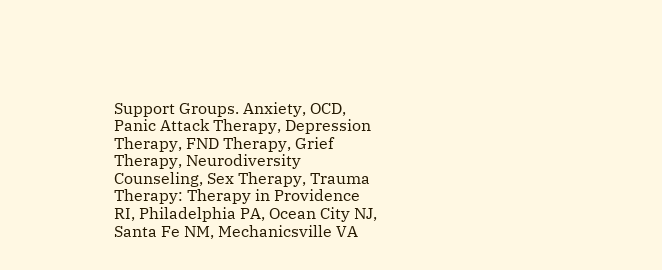Support Groups. Anxiety, OCD, Panic Attack Therapy, Depression Therapy, FND Therapy, Grief Therapy, Neurodiversity Counseling, Sex Therapy, Trauma Therapy: Therapy in Providence RI, Philadelphia PA, Ocean City NJ, Santa Fe NM, Mechanicsville VA